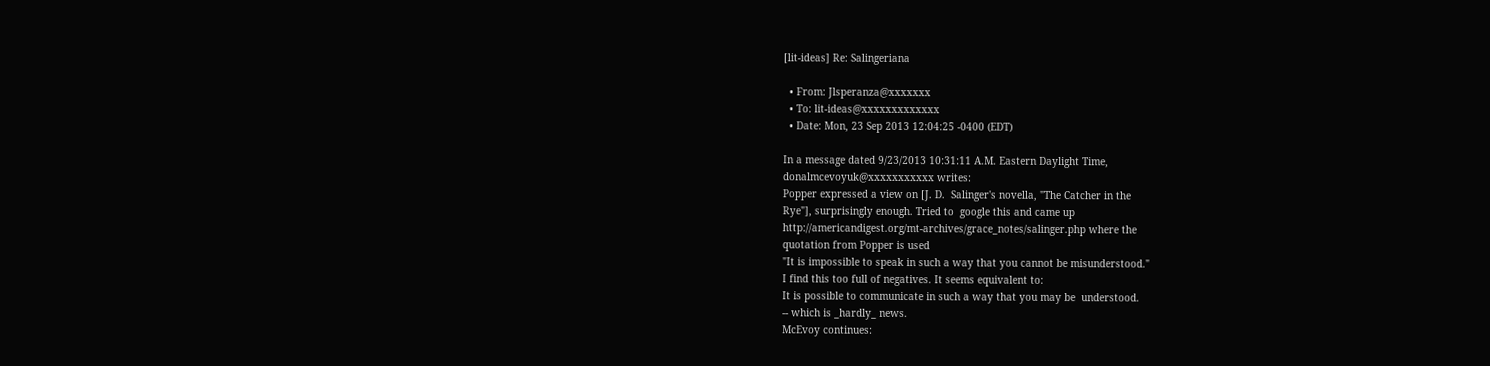[lit-ideas] Re: Salingeriana

  • From: Jlsperanza@xxxxxxx
  • To: lit-ideas@xxxxxxxxxxxxx
  • Date: Mon, 23 Sep 2013 12:04:25 -0400 (EDT)

In a message dated 9/23/2013 10:31:11 A.M. Eastern Daylight Time,
donalmcevoyuk@xxxxxxxxxxx writes:
Popper expressed a view on [J. D.  Salinger's novella, "The Catcher in the
Rye"], surprisingly enough. Tried to  google this and came up
http://americandigest.org/mt-archives/grace_notes/salinger.php where the
quotation from Popper is used
"It is impossible to speak in such a way that you cannot be misunderstood."
I find this too full of negatives. It seems equivalent to:
It is possible to communicate in such a way that you may be  understood.
-- which is _hardly_ news.
McEvoy continues: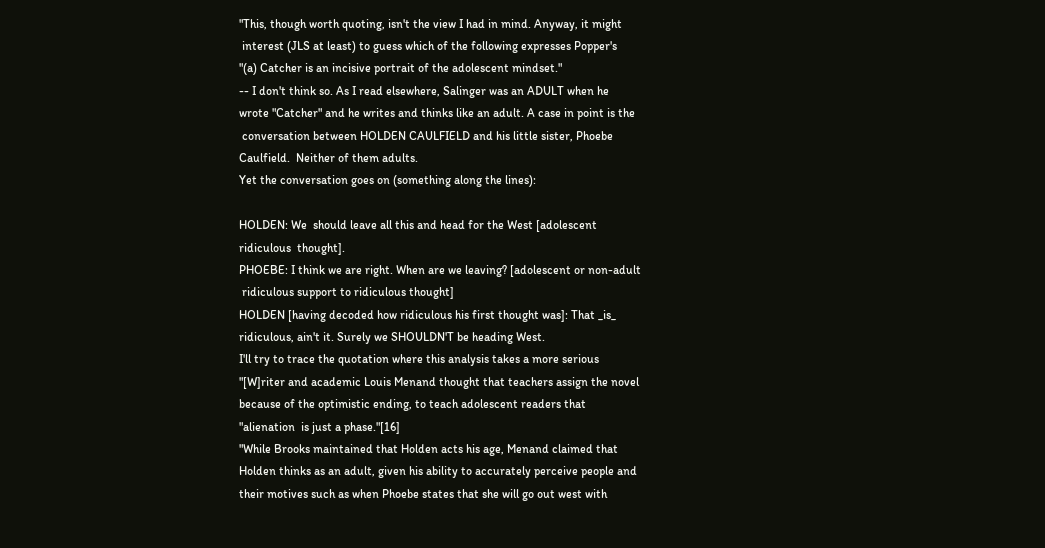"This, though worth quoting, isn't the view I had in mind. Anyway, it might
 interest (JLS at least) to guess which of the following expresses Popper's
"(a) Catcher is an incisive portrait of the adolescent mindset."
-- I don't think so. As I read elsewhere, Salinger was an ADULT when he
wrote "Catcher" and he writes and thinks like an adult. A case in point is the
 conversation between HOLDEN CAULFIELD and his little sister, Phoebe
Caulfield.  Neither of them adults.
Yet the conversation goes on (something along the lines):

HOLDEN: We  should leave all this and head for the West [adolescent
ridiculous  thought].
PHOEBE: I think we are right. When are we leaving? [adolescent or non-adult
 ridiculous support to ridiculous thought]
HOLDEN [having decoded how ridiculous his first thought was]: That _is_
ridiculous, ain't it. Surely we SHOULDN'T be heading West.
I'll try to trace the quotation where this analysis takes a more serious
"[W]riter and academic Louis Menand thought that teachers assign the novel
because of the optimistic ending, to teach adolescent readers that
"alienation  is just a phase."[16]
"While Brooks maintained that Holden acts his age, Menand claimed that
Holden thinks as an adult, given his ability to accurately perceive people and
their motives such as when Phoebe states that she will go out west with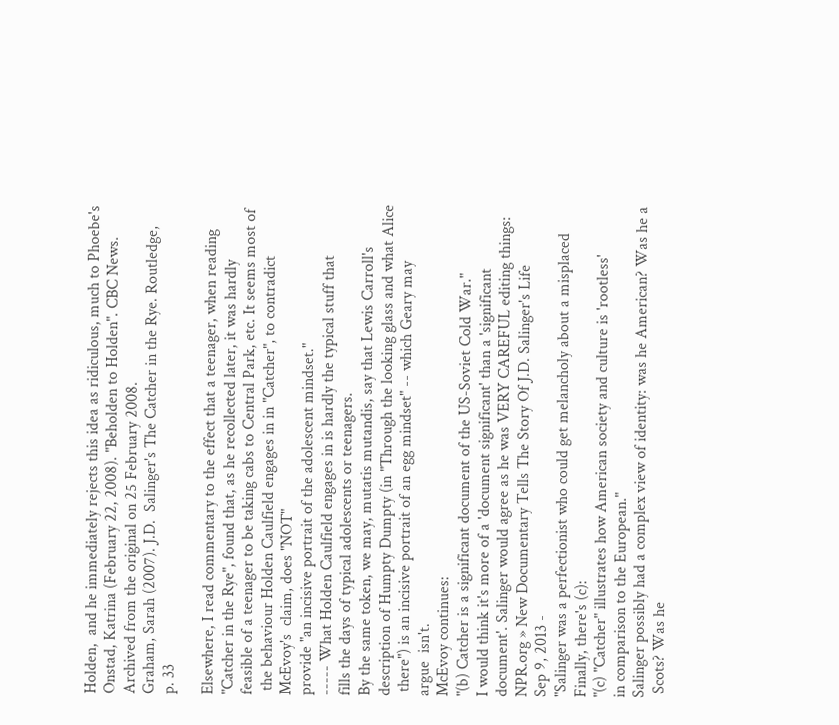Holden,  and he immediately rejects this idea as ridiculous, much to Phoebe's
Onstad, Katrina (February 22, 2008). "Beholden to Holden". CBC News.
Archived from the original on 25 February 2008.
Graham, Sarah (2007). J.D.  Salinger's The Catcher in the Rye. Routledge,
p. 33

Elsewhere, I read commentary to the effect that a teenager, when reading
"Catcher in the Rye", found that, as he recollected later, it was hardly
feasible of a teenager to be taking cabs to Central Park, etc. It seems most of
 the behaviour Holden Caulfield engages in in "Catcher", to contradict
McEvoy's  claim, does "NOT"
provide "an incisive portrait of the adolescent mindset."
----- What Holden Caulfield engages in is hardly the typical stuff that
fills the days of typical adolescents or teenagers.
By the same token, we may, mutatis mutandis, say that Lewis Carroll's
description of Humpty Dumpty (in "Through the looking glass and what Alice
 there") is an incisive portrait of an egg mindset" -- which Geary may
argue  isn't.
McEvoy continues:
"(b) Catcher is a significant document of the US-Soviet Cold War."
I would think it's more of a 'document significant' than a 'significant
document'. Salinger would agree as he was VERY CAREFUL editing things:
NPR.org » New Documentary Tells The Story Of J.D. Salinger's Life
Sep 9, 2013 -
"Salinger was a perfectionist who could get melancholy about a misplaced
Finally, there's (c):
"(c) "Catcher" illustrates how American society and culture is 'rootless'
in comparison to the European."
Salinger possibly had a complex view of identity: was he American? Was he a
 Scots? Was he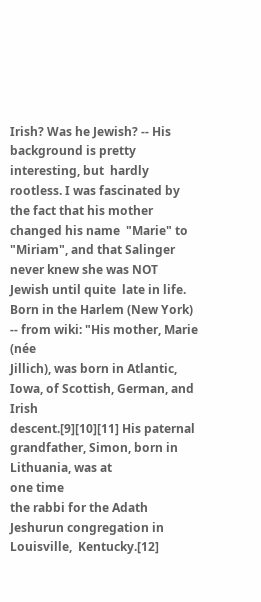Irish? Was he Jewish? -- His background is pretty
interesting, but  hardly rootless. I was fascinated by the fact that his mother
changed his name  "Marie" to "Miriam", and that Salinger never knew she was NOT
Jewish until quite  late in life.
Born in the Harlem (New York) -- from wiki: "His mother, Marie (née
Jillich), was born in Atlantic, Iowa, of Scottish, German, and Irish
descent.[9][10][11] His paternal grandfather, Simon, born in Lithuania, was at
one time
the rabbi for the Adath Jeshurun congregation in Louisville,  Kentucky.[12]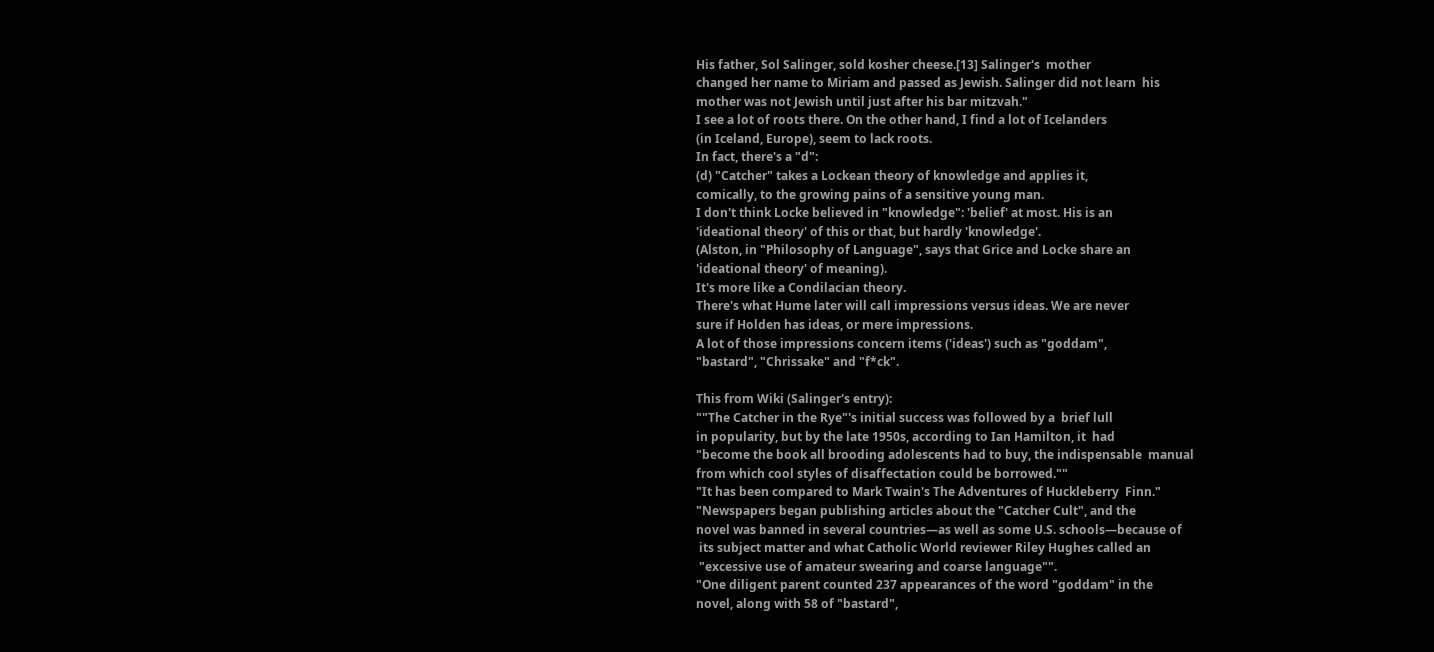His father, Sol Salinger, sold kosher cheese.[13] Salinger's  mother
changed her name to Miriam and passed as Jewish. Salinger did not learn  his
mother was not Jewish until just after his bar mitzvah."
I see a lot of roots there. On the other hand, I find a lot of Icelanders
(in Iceland, Europe), seem to lack roots.
In fact, there's a "d":
(d) "Catcher" takes a Lockean theory of knowledge and applies it,
comically, to the growing pains of a sensitive young man.
I don't think Locke believed in "knowledge": 'belief' at most. His is an
'ideational theory' of this or that, but hardly 'knowledge'.
(Alston, in "Philosophy of Language", says that Grice and Locke share an
'ideational theory' of meaning).
It's more like a Condilacian theory.
There's what Hume later will call impressions versus ideas. We are never
sure if Holden has ideas, or mere impressions.
A lot of those impressions concern items ('ideas') such as "goddam",
"bastard", "Chrissake" and "f*ck".

This from Wiki (Salinger's entry):
""The Catcher in the Rye"'s initial success was followed by a  brief lull
in popularity, but by the late 1950s, according to Ian Hamilton, it  had
"become the book all brooding adolescents had to buy, the indispensable  manual
from which cool styles of disaffectation could be borrowed.""
"It has been compared to Mark Twain's The Adventures of Huckleberry  Finn."
"Newspapers began publishing articles about the "Catcher Cult", and the
novel was banned in several countries—as well as some U.S. schools—because of
 its subject matter and what Catholic World reviewer Riley Hughes called an
 "excessive use of amateur swearing and coarse language"".
"One diligent parent counted 237 appearances of the word "goddam" in the
novel, along with 58 of "bastard",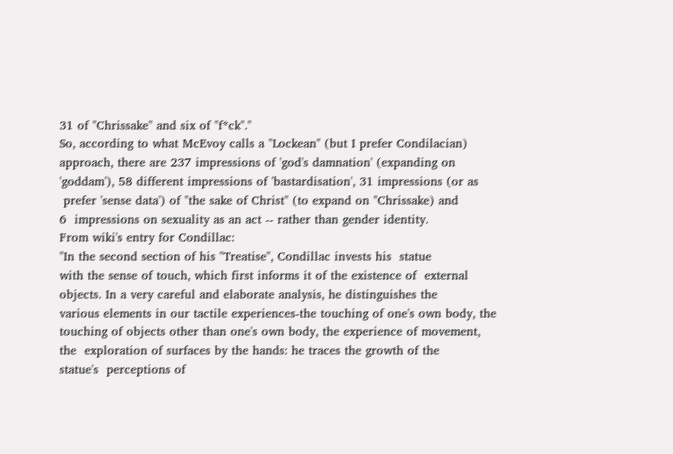31 of "Chrissake" and six of "f*ck"."
So, according to what McEvoy calls a "Lockean" (but I prefer Condilacian)
approach, there are 237 impressions of 'god's damnation' (expanding on
'goddam'), 58 different impressions of 'bastardisation', 31 impressions (or as
 prefer 'sense data') of "the sake of Christ" (to expand on "Chrissake) and
6  impressions on sexuality as an act -- rather than gender identity.
From wiki's entry for Condillac:
"In the second section of his "Treatise", Condillac invests his  statue
with the sense of touch, which first informs it of the existence of  external
objects. In a very careful and elaborate analysis, he distinguishes the
various elements in our tactile experiences-the touching of one's own body, the
touching of objects other than one's own body, the experience of movement,
the  exploration of surfaces by the hands: he traces the growth of the
statue's  perceptions of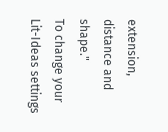extension, distance and shape."
To change your Lit-Ideas settings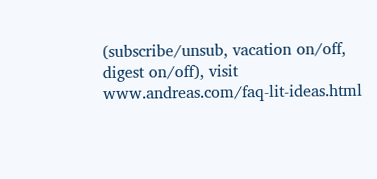(subscribe/unsub, vacation on/off,
digest on/off), visit www.andreas.com/faq-lit-ideas.html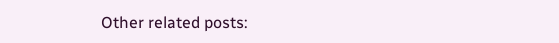Other related posts: